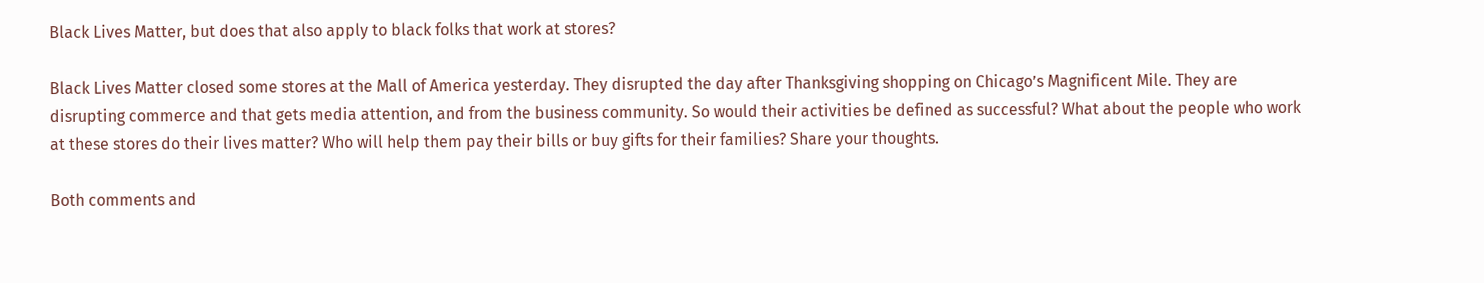Black Lives Matter, but does that also apply to black folks that work at stores?

Black Lives Matter closed some stores at the Mall of America yesterday. They disrupted the day after Thanksgiving shopping on Chicago’s Magnificent Mile. They are disrupting commerce and that gets media attention, and from the business community. So would their activities be defined as successful? What about the people who work at these stores do their lives matter? Who will help them pay their bills or buy gifts for their families? Share your thoughts.

Both comments and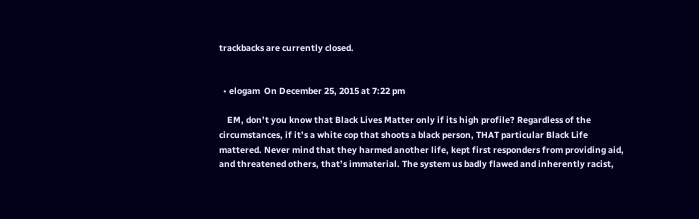trackbacks are currently closed.


  • elogam  On December 25, 2015 at 7:22 pm

    EM, don’t you know that Black Lives Matter only if its high profile? Regardless of the circumstances, if it’s a white cop that shoots a black person, THAT particular Black Life mattered. Never mind that they harmed another life, kept first responders from providing aid, and threatened others, that’s immaterial. The system us badly flawed and inherently racist,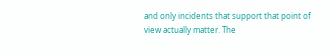and only incidents that support that point of view actually matter. The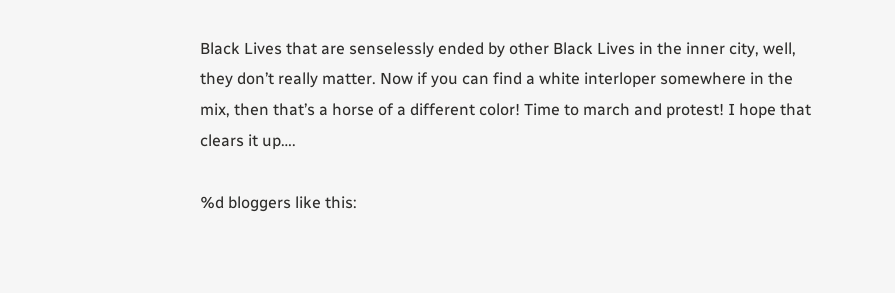Black Lives that are senselessly ended by other Black Lives in the inner city, well, they don’t really matter. Now if you can find a white interloper somewhere in the mix, then that’s a horse of a different color! Time to march and protest! I hope that clears it up….

%d bloggers like this: